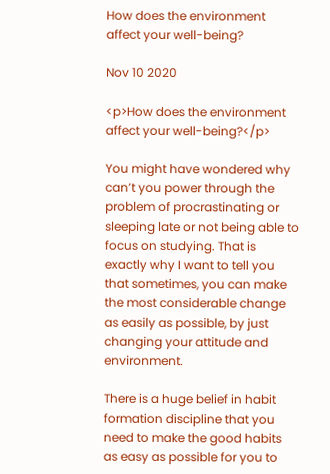How does the environment affect your well-being?

Nov 10 2020

<p>How does the environment affect your well-being?</p>

You might have wondered why can’t you power through the problem of procrastinating or sleeping late or not being able to focus on studying. That is exactly why I want to tell you that sometimes, you can make the most considerable change as easily as possible, by just changing your attitude and environment.

There is a huge belief in habit formation discipline that you need to make the good habits as easy as possible for you to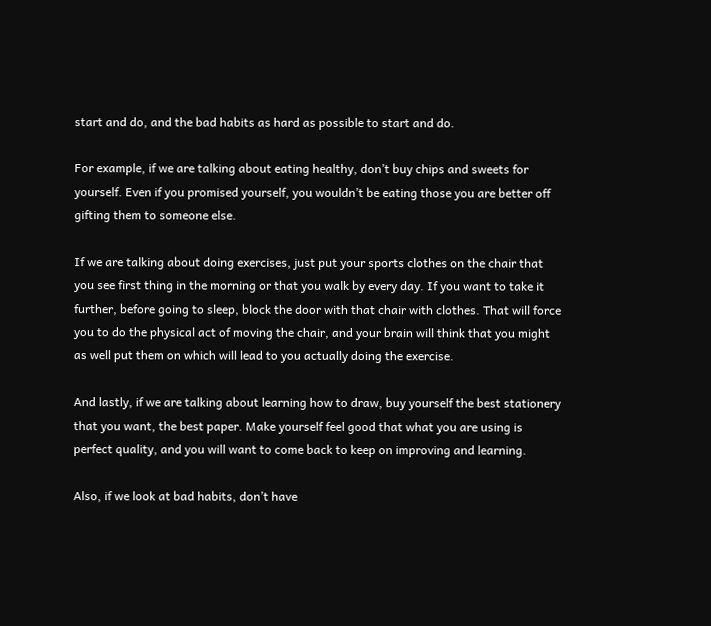start and do, and the bad habits as hard as possible to start and do.

For example, if we are talking about eating healthy, don’t buy chips and sweets for yourself. Even if you promised yourself, you wouldn’t be eating those you are better off gifting them to someone else.

If we are talking about doing exercises, just put your sports clothes on the chair that you see first thing in the morning or that you walk by every day. If you want to take it further, before going to sleep, block the door with that chair with clothes. That will force you to do the physical act of moving the chair, and your brain will think that you might as well put them on which will lead to you actually doing the exercise.

And lastly, if we are talking about learning how to draw, buy yourself the best stationery that you want, the best paper. Make yourself feel good that what you are using is perfect quality, and you will want to come back to keep on improving and learning.

Also, if we look at bad habits, don’t have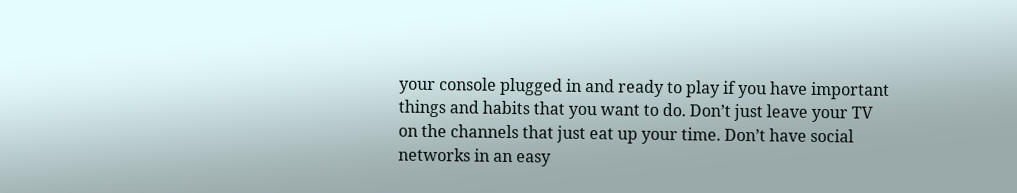your console plugged in and ready to play if you have important things and habits that you want to do. Don’t just leave your TV on the channels that just eat up your time. Don’t have social networks in an easy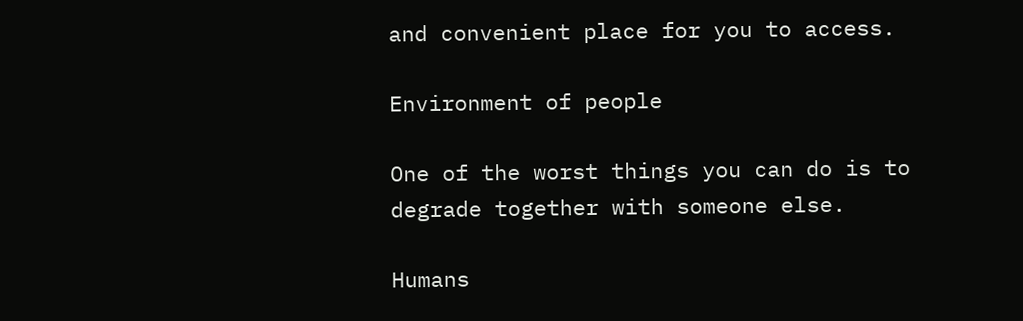and convenient place for you to access.

Environment of people

One of the worst things you can do is to degrade together with someone else.

Humans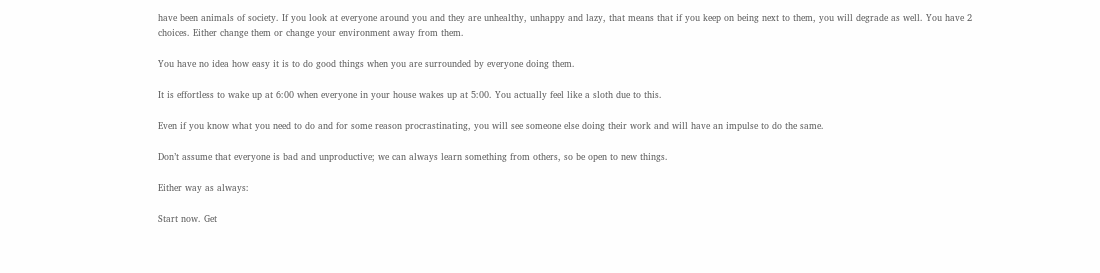have been animals of society. If you look at everyone around you and they are unhealthy, unhappy and lazy, that means that if you keep on being next to them, you will degrade as well. You have 2 choices. Either change them or change your environment away from them.

You have no idea how easy it is to do good things when you are surrounded by everyone doing them.

It is effortless to wake up at 6:00 when everyone in your house wakes up at 5:00. You actually feel like a sloth due to this.

Even if you know what you need to do and for some reason procrastinating, you will see someone else doing their work and will have an impulse to do the same.

Don’t assume that everyone is bad and unproductive; we can always learn something from others, so be open to new things.

Either way as always:

Start now. Get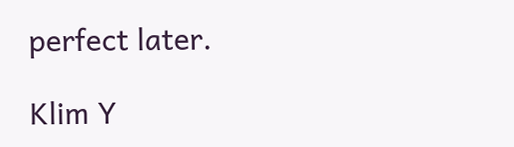perfect later.

Klim Y